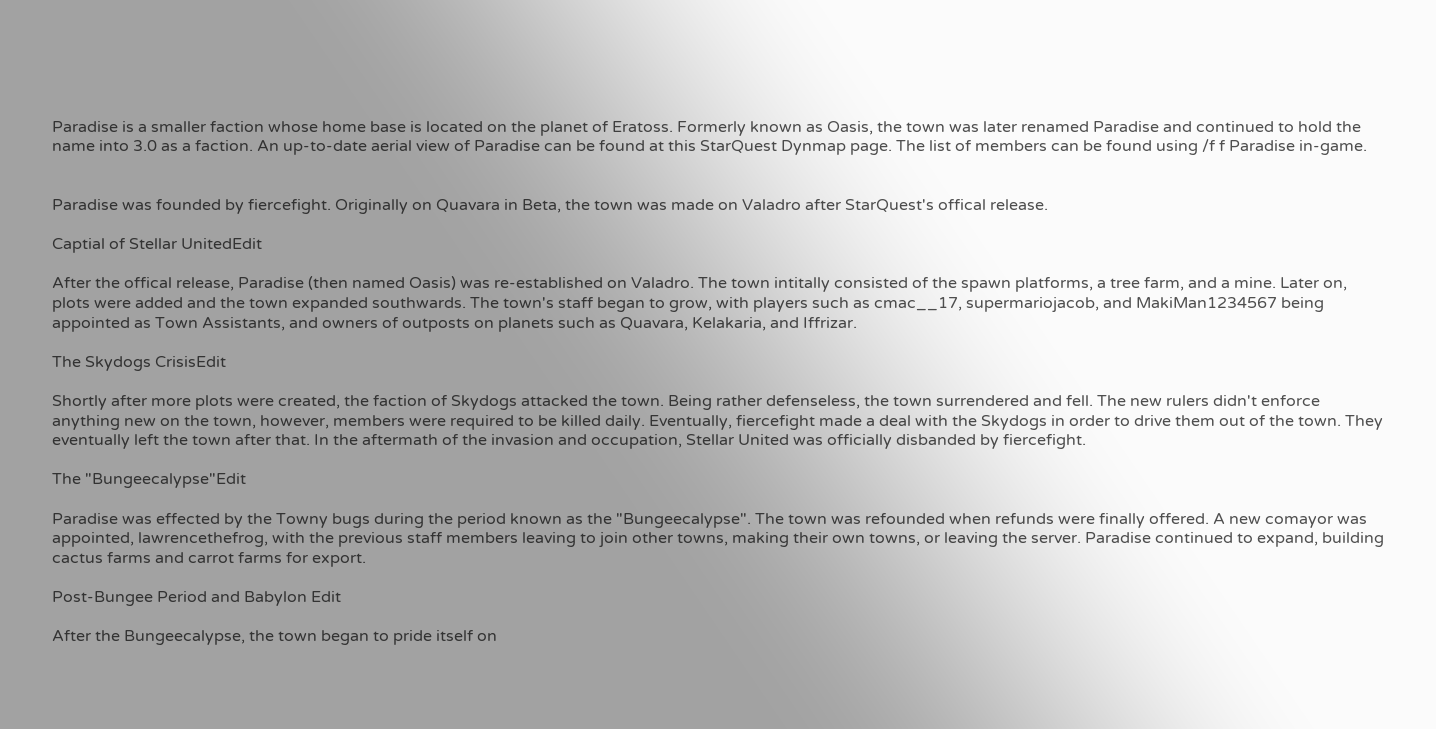Paradise is a smaller faction whose home base is located on the planet of Eratoss. Formerly known as Oasis, the town was later renamed Paradise and continued to hold the name into 3.0 as a faction. An up-to-date aerial view of Paradise can be found at this StarQuest Dynmap page. The list of members can be found using /f f Paradise in-game.


Paradise was founded by fiercefight. Originally on Quavara in Beta, the town was made on Valadro after StarQuest's offical release.

Captial of Stellar UnitedEdit

After the offical release, Paradise (then named Oasis) was re-established on Valadro. The town intitally consisted of the spawn platforms, a tree farm, and a mine. Later on, plots were added and the town expanded southwards. The town's staff began to grow, with players such as cmac__17, supermariojacob, and MakiMan1234567 being appointed as Town Assistants, and owners of outposts on planets such as Quavara, Kelakaria, and Iffrizar.

The Skydogs CrisisEdit

Shortly after more plots were created, the faction of Skydogs attacked the town. Being rather defenseless, the town surrendered and fell. The new rulers didn't enforce anything new on the town, however, members were required to be killed daily. Eventually, fiercefight made a deal with the Skydogs in order to drive them out of the town. They eventually left the town after that. In the aftermath of the invasion and occupation, Stellar United was officially disbanded by fiercefight.

The "Bungeecalypse"Edit

Paradise was effected by the Towny bugs during the period known as the "Bungeecalypse". The town was refounded when refunds were finally offered. A new comayor was appointed, lawrencethefrog, with the previous staff members leaving to join other towns, making their own towns, or leaving the server. Paradise continued to expand, building cactus farms and carrot farms for export.

Post-Bungee Period and Babylon Edit

After the Bungeecalypse, the town began to pride itself on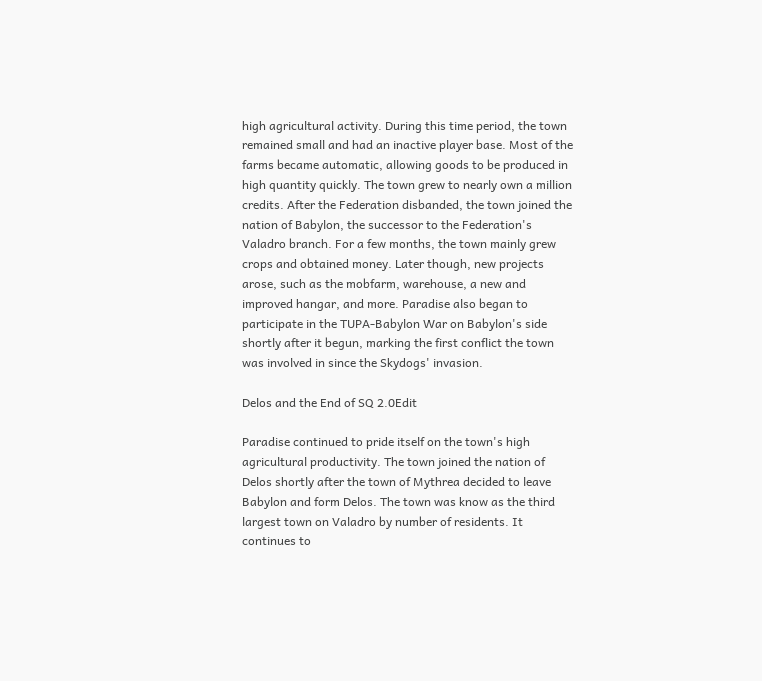high agricultural activity. During this time period, the town remained small and had an inactive player base. Most of the farms became automatic, allowing goods to be produced in high quantity quickly. The town grew to nearly own a million credits. After the Federation disbanded, the town joined the nation of Babylon, the successor to the Federation's Valadro branch. For a few months, the town mainly grew crops and obtained money. Later though, new projects arose, such as the mobfarm, warehouse, a new and improved hangar, and more. Paradise also began to participate in the TUPA-Babylon War on Babylon's side shortly after it begun, marking the first conflict the town was involved in since the Skydogs' invasion.

Delos and the End of SQ 2.0Edit

Paradise continued to pride itself on the town's high agricultural productivity. The town joined the nation of Delos shortly after the town of Mythrea decided to leave Babylon and form Delos. The town was know as the third largest town on Valadro by number of residents. It continues to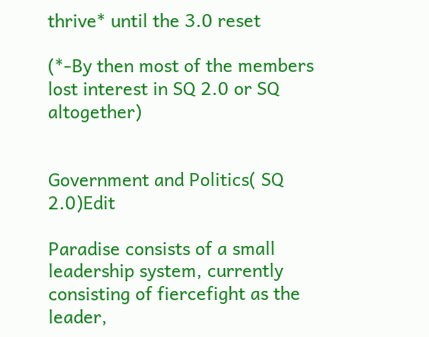thrive* until the 3.0 reset

(*-By then most of the members lost interest in SQ 2.0 or SQ altogether)


Government and Politics( SQ 2.0)Edit

Paradise consists of a small leadership system, currently consisting of fiercefight as the leader,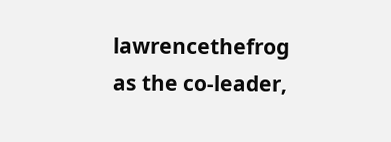lawrencethefrog as the co-leader,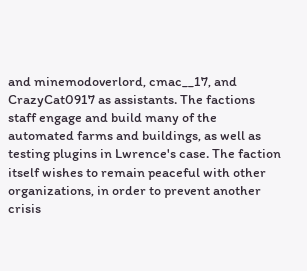and minemodoverlord, cmac__17, and CrazyCat0917 as assistants. The factions staff engage and build many of the automated farms and buildings, as well as testing plugins in Lwrence's case. The faction itself wishes to remain peaceful with other organizations, in order to prevent another crisis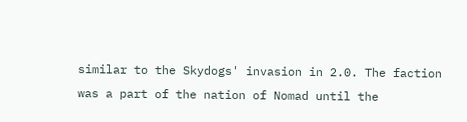similar to the Skydogs' invasion in 2.0. The faction was a part of the nation of Nomad until the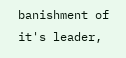banishment of it's leader,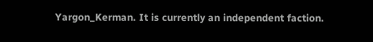Yargon_Kerman. It is currently an independent faction.